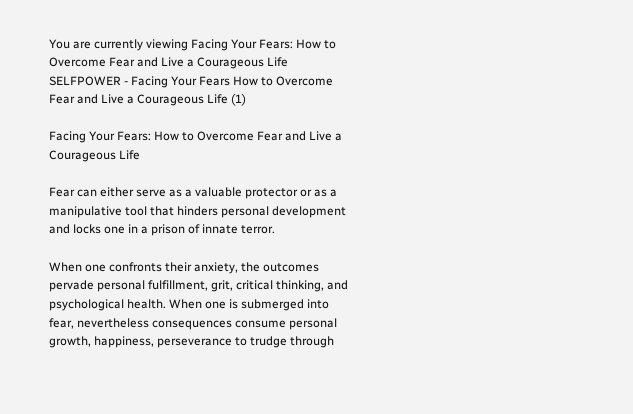You are currently viewing Facing Your Fears: How to Overcome Fear and Live a Courageous Life
SELFPOWER - Facing Your Fears How to Overcome Fear and Live a Courageous Life (1)

Facing Your Fears: How to Overcome Fear and Live a Courageous Life

Fear can either serve as a valuable protector or as a manipulative tool that hinders personal development and locks one in a prison of innate terror.

When one confronts their anxiety, the outcomes pervade personal fulfillment, grit, critical thinking, and psychological health. When one is submerged into fear, nevertheless consequences consume personal growth, happiness, perseverance to trudge through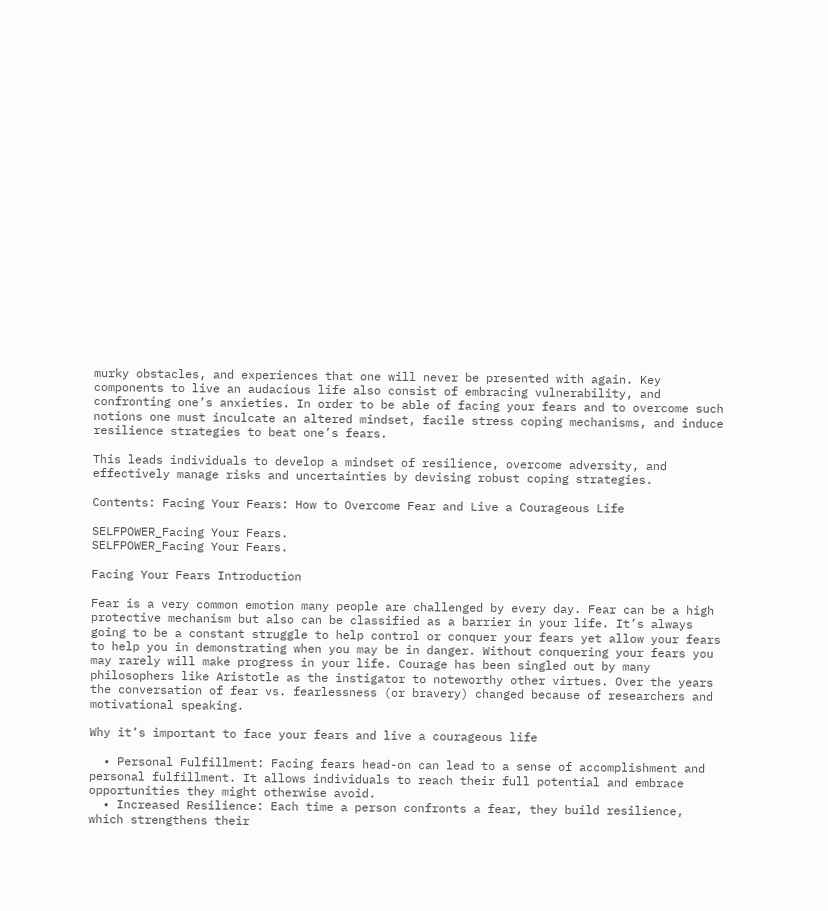murky obstacles, and experiences that one will never be presented with again. Key components to live an audacious life also consist of embracing vulnerability, and confronting one’s anxieties. In order to be able of facing your fears and to overcome such notions one must inculcate an altered mindset, facile stress coping mechanisms, and induce resilience strategies to beat one’s fears.

This leads individuals to develop a mindset of resilience, overcome adversity, and effectively manage risks and uncertainties by devising robust coping strategies.

Contents: Facing Your Fears: How to Overcome Fear and Live a Courageous Life

SELFPOWER_Facing Your Fears.
SELFPOWER_Facing Your Fears.

Facing Your Fears Introduction

Fear is a very common emotion many people are challenged by every day. Fear can be a high protective mechanism but also can be classified as a barrier in your life. It’s always going to be a constant struggle to help control or conquer your fears yet allow your fears to help you in demonstrating when you may be in danger. Without conquering your fears you may rarely will make progress in your life. Courage has been singled out by many philosophers like Aristotle as the instigator to noteworthy other virtues. Over the years the conversation of fear vs. fearlessness (or bravery) changed because of researchers and motivational speaking.

Why it’s important to face your fears and live a courageous life

  • Personal Fulfillment: Facing fears head-on can lead to a sense of accomplishment and personal fulfillment. It allows individuals to reach their full potential and embrace opportunities they might otherwise avoid.
  • Increased Resilience: Each time a person confronts a fear, they build resilience, which strengthens their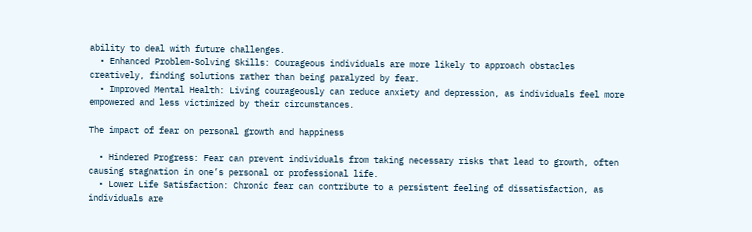ability to deal with future challenges.
  • Enhanced Problem-Solving Skills: Courageous individuals are more likely to approach obstacles creatively, finding solutions rather than being paralyzed by fear.
  • Improved Mental Health: Living courageously can reduce anxiety and depression, as individuals feel more empowered and less victimized by their circumstances.

The impact of fear on personal growth and happiness

  • Hindered Progress: Fear can prevent individuals from taking necessary risks that lead to growth, often causing stagnation in one’s personal or professional life.
  • Lower Life Satisfaction: Chronic fear can contribute to a persistent feeling of dissatisfaction, as individuals are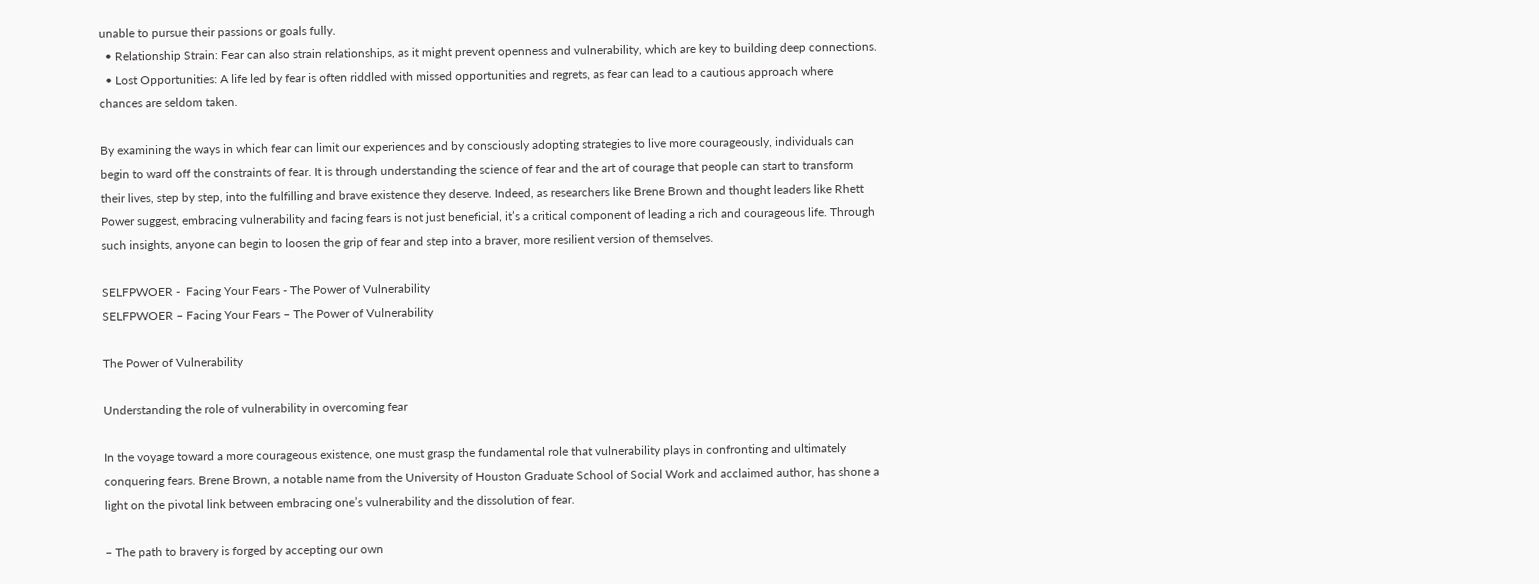unable to pursue their passions or goals fully.
  • Relationship Strain: Fear can also strain relationships, as it might prevent openness and vulnerability, which are key to building deep connections.
  • Lost Opportunities: A life led by fear is often riddled with missed opportunities and regrets, as fear can lead to a cautious approach where chances are seldom taken.

By examining the ways in which fear can limit our experiences and by consciously adopting strategies to live more courageously, individuals can begin to ward off the constraints of fear. It is through understanding the science of fear and the art of courage that people can start to transform their lives, step by step, into the fulfilling and brave existence they deserve. Indeed, as researchers like Brene Brown and thought leaders like Rhett Power suggest, embracing vulnerability and facing fears is not just beneficial, it’s a critical component of leading a rich and courageous life. Through such insights, anyone can begin to loosen the grip of fear and step into a braver, more resilient version of themselves.

SELFPWOER -  Facing Your Fears - The Power of Vulnerability
SELFPWOER – Facing Your Fears – The Power of Vulnerability

The Power of Vulnerability

Understanding the role of vulnerability in overcoming fear

In the voyage toward a more courageous existence, one must grasp the fundamental role that vulnerability plays in confronting and ultimately conquering fears. Brene Brown, a notable name from the University of Houston Graduate School of Social Work and acclaimed author, has shone a light on the pivotal link between embracing one’s vulnerability and the dissolution of fear.

– The path to bravery is forged by accepting our own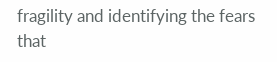fragility and identifying the fears that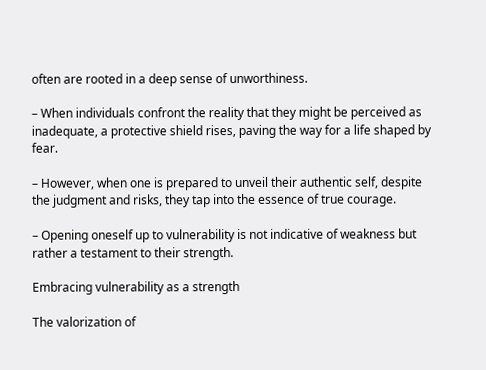often are rooted in a deep sense of unworthiness.

– When individuals confront the reality that they might be perceived as inadequate, a protective shield rises, paving the way for a life shaped by fear.

– However, when one is prepared to unveil their authentic self, despite the judgment and risks, they tap into the essence of true courage.

– Opening oneself up to vulnerability is not indicative of weakness but rather a testament to their strength.

Embracing vulnerability as a strength

The valorization of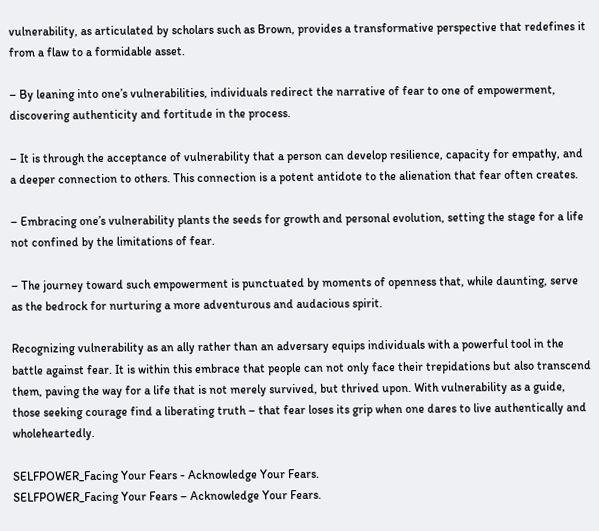vulnerability, as articulated by scholars such as Brown, provides a transformative perspective that redefines it from a flaw to a formidable asset.

– By leaning into one’s vulnerabilities, individuals redirect the narrative of fear to one of empowerment, discovering authenticity and fortitude in the process.

– It is through the acceptance of vulnerability that a person can develop resilience, capacity for empathy, and a deeper connection to others. This connection is a potent antidote to the alienation that fear often creates.

– Embracing one’s vulnerability plants the seeds for growth and personal evolution, setting the stage for a life not confined by the limitations of fear.

– The journey toward such empowerment is punctuated by moments of openness that, while daunting, serve as the bedrock for nurturing a more adventurous and audacious spirit.

Recognizing vulnerability as an ally rather than an adversary equips individuals with a powerful tool in the battle against fear. It is within this embrace that people can not only face their trepidations but also transcend them, paving the way for a life that is not merely survived, but thrived upon. With vulnerability as a guide, those seeking courage find a liberating truth – that fear loses its grip when one dares to live authentically and wholeheartedly.

SELFPOWER_Facing Your Fears - Acknowledge Your Fears.
SELFPOWER_Facing Your Fears – Acknowledge Your Fears.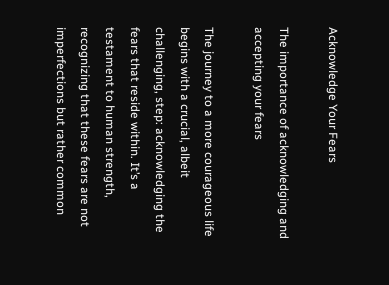Acknowledge Your Fears

The importance of acknowledging and accepting your fears

The journey to a more courageous life begins with a crucial, albeit challenging, step: acknowledging the fears that reside within. It’s a testament to human strength, recognizing that these fears are not imperfections but rather common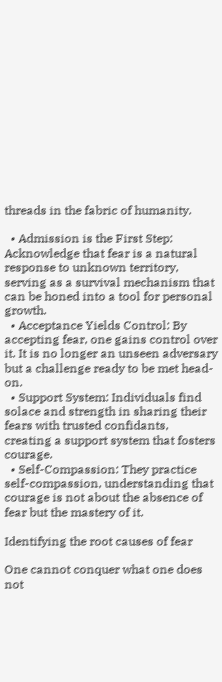threads in the fabric of humanity.

  • Admission is the First Step: Acknowledge that fear is a natural response to unknown territory, serving as a survival mechanism that can be honed into a tool for personal growth.
  • Acceptance Yields Control: By accepting fear, one gains control over it. It is no longer an unseen adversary but a challenge ready to be met head-on.
  • Support System: Individuals find solace and strength in sharing their fears with trusted confidants, creating a support system that fosters courage.
  • Self-Compassion: They practice self-compassion, understanding that courage is not about the absence of fear but the mastery of it.

Identifying the root causes of fear

One cannot conquer what one does not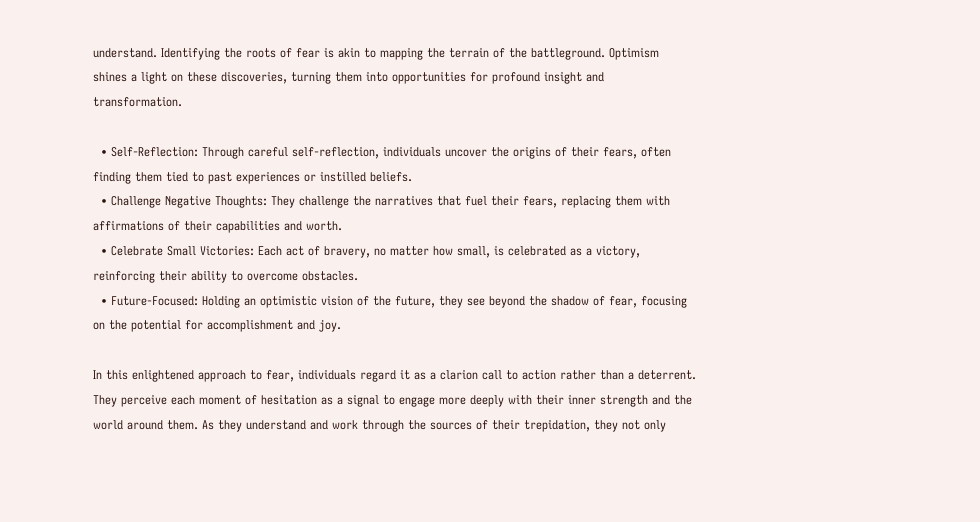understand. Identifying the roots of fear is akin to mapping the terrain of the battleground. Optimism shines a light on these discoveries, turning them into opportunities for profound insight and transformation.

  • Self-Reflection: Through careful self-reflection, individuals uncover the origins of their fears, often finding them tied to past experiences or instilled beliefs.
  • Challenge Negative Thoughts: They challenge the narratives that fuel their fears, replacing them with affirmations of their capabilities and worth.
  • Celebrate Small Victories: Each act of bravery, no matter how small, is celebrated as a victory, reinforcing their ability to overcome obstacles.
  • Future-Focused: Holding an optimistic vision of the future, they see beyond the shadow of fear, focusing on the potential for accomplishment and joy.

In this enlightened approach to fear, individuals regard it as a clarion call to action rather than a deterrent. They perceive each moment of hesitation as a signal to engage more deeply with their inner strength and the world around them. As they understand and work through the sources of their trepidation, they not only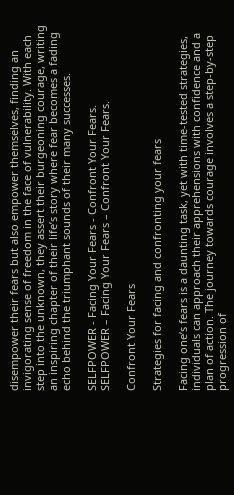disempower their fears but also empower themselves, finding an invigorating sense of freedom in the face of vulnerability. With each step into the unknown, they assert their burgeoning courage, writing an inspiring chapter of their life’s story where fear becomes a fading echo behind the triumphant sounds of their many successes.

SELFPOWER - Facing Your Fears - Confront Your Fears.
SELFPOWER – Facing Your Fears – Confront Your Fears.

Confront Your Fears

Strategies for facing and confronting your fears

Facing one’s fears is a daunting task, yet with time-tested strategies, individuals can approach their apprehensions with confidence and a plan of action. The journey towards courage involves a step-by-step progression of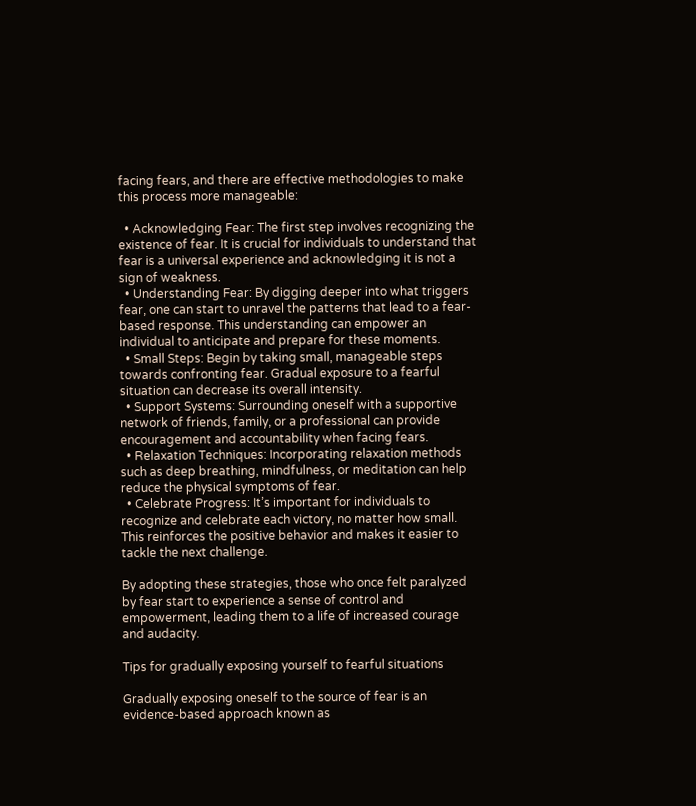facing fears, and there are effective methodologies to make this process more manageable:

  • Acknowledging Fear: The first step involves recognizing the existence of fear. It is crucial for individuals to understand that fear is a universal experience and acknowledging it is not a sign of weakness.
  • Understanding Fear: By digging deeper into what triggers fear, one can start to unravel the patterns that lead to a fear-based response. This understanding can empower an individual to anticipate and prepare for these moments.
  • Small Steps: Begin by taking small, manageable steps towards confronting fear. Gradual exposure to a fearful situation can decrease its overall intensity.
  • Support Systems: Surrounding oneself with a supportive network of friends, family, or a professional can provide encouragement and accountability when facing fears.
  • Relaxation Techniques: Incorporating relaxation methods such as deep breathing, mindfulness, or meditation can help reduce the physical symptoms of fear.
  • Celebrate Progress: It’s important for individuals to recognize and celebrate each victory, no matter how small. This reinforces the positive behavior and makes it easier to tackle the next challenge.

By adopting these strategies, those who once felt paralyzed by fear start to experience a sense of control and empowerment, leading them to a life of increased courage and audacity.

Tips for gradually exposing yourself to fearful situations

Gradually exposing oneself to the source of fear is an evidence-based approach known as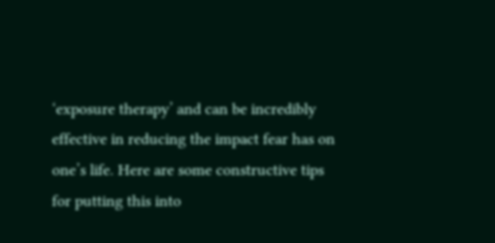‘exposure therapy’ and can be incredibly effective in reducing the impact fear has on one’s life. Here are some constructive tips for putting this into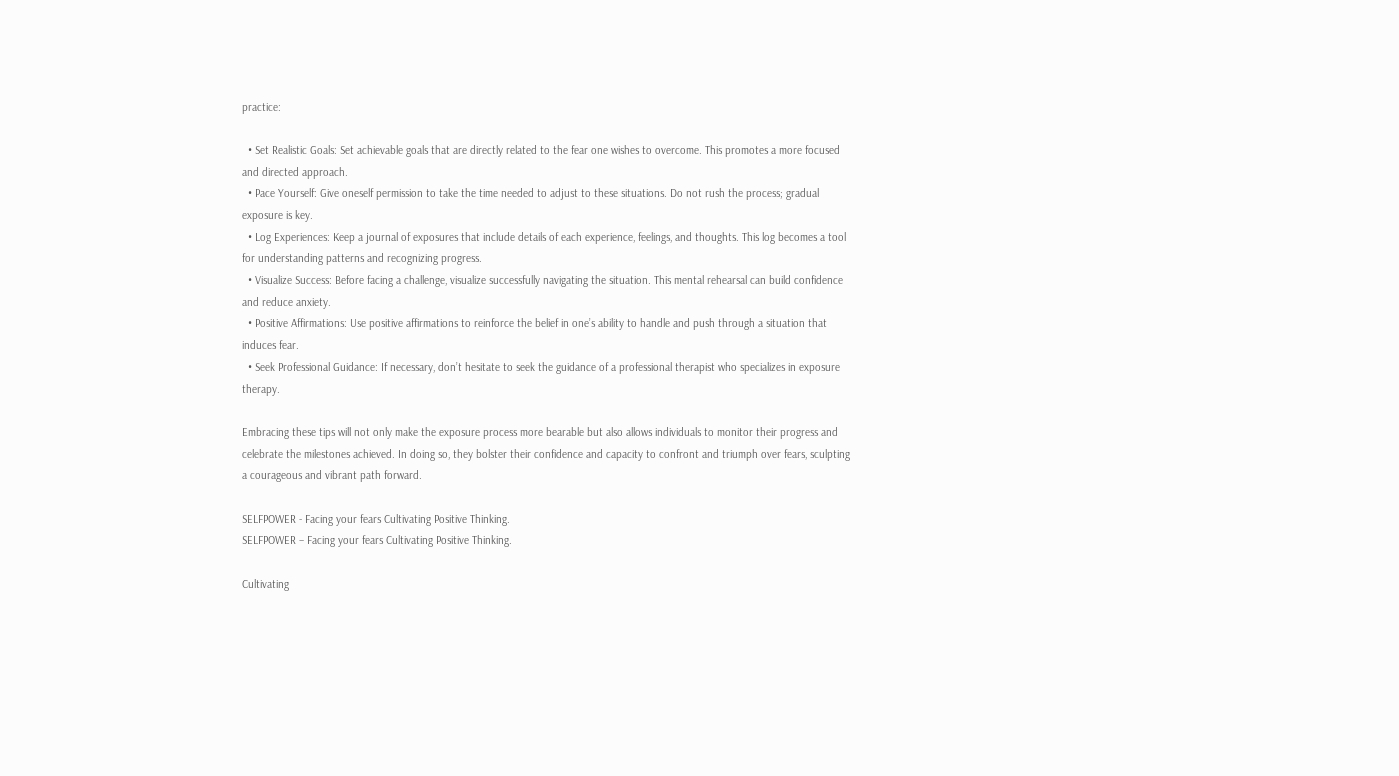practice:

  • Set Realistic Goals: Set achievable goals that are directly related to the fear one wishes to overcome. This promotes a more focused and directed approach.
  • Pace Yourself: Give oneself permission to take the time needed to adjust to these situations. Do not rush the process; gradual exposure is key.
  • Log Experiences: Keep a journal of exposures that include details of each experience, feelings, and thoughts. This log becomes a tool for understanding patterns and recognizing progress.
  • Visualize Success: Before facing a challenge, visualize successfully navigating the situation. This mental rehearsal can build confidence and reduce anxiety.
  • Positive Affirmations: Use positive affirmations to reinforce the belief in one’s ability to handle and push through a situation that induces fear.
  • Seek Professional Guidance: If necessary, don’t hesitate to seek the guidance of a professional therapist who specializes in exposure therapy.

Embracing these tips will not only make the exposure process more bearable but also allows individuals to monitor their progress and celebrate the milestones achieved. In doing so, they bolster their confidence and capacity to confront and triumph over fears, sculpting a courageous and vibrant path forward.

SELFPOWER - Facing your fears Cultivating Positive Thinking.
SELFPOWER – Facing your fears Cultivating Positive Thinking.

Cultivating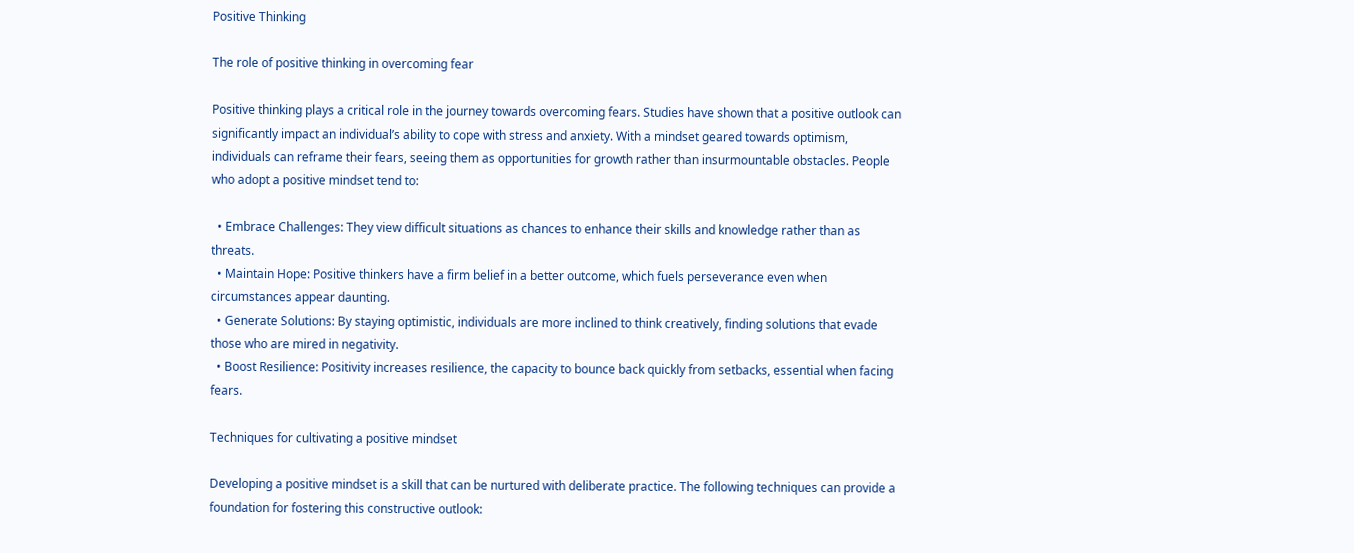Positive Thinking

The role of positive thinking in overcoming fear

Positive thinking plays a critical role in the journey towards overcoming fears. Studies have shown that a positive outlook can significantly impact an individual’s ability to cope with stress and anxiety. With a mindset geared towards optimism, individuals can reframe their fears, seeing them as opportunities for growth rather than insurmountable obstacles. People who adopt a positive mindset tend to:

  • Embrace Challenges: They view difficult situations as chances to enhance their skills and knowledge rather than as threats.
  • Maintain Hope: Positive thinkers have a firm belief in a better outcome, which fuels perseverance even when circumstances appear daunting.
  • Generate Solutions: By staying optimistic, individuals are more inclined to think creatively, finding solutions that evade those who are mired in negativity.
  • Boost Resilience: Positivity increases resilience, the capacity to bounce back quickly from setbacks, essential when facing fears.

Techniques for cultivating a positive mindset

Developing a positive mindset is a skill that can be nurtured with deliberate practice. The following techniques can provide a foundation for fostering this constructive outlook: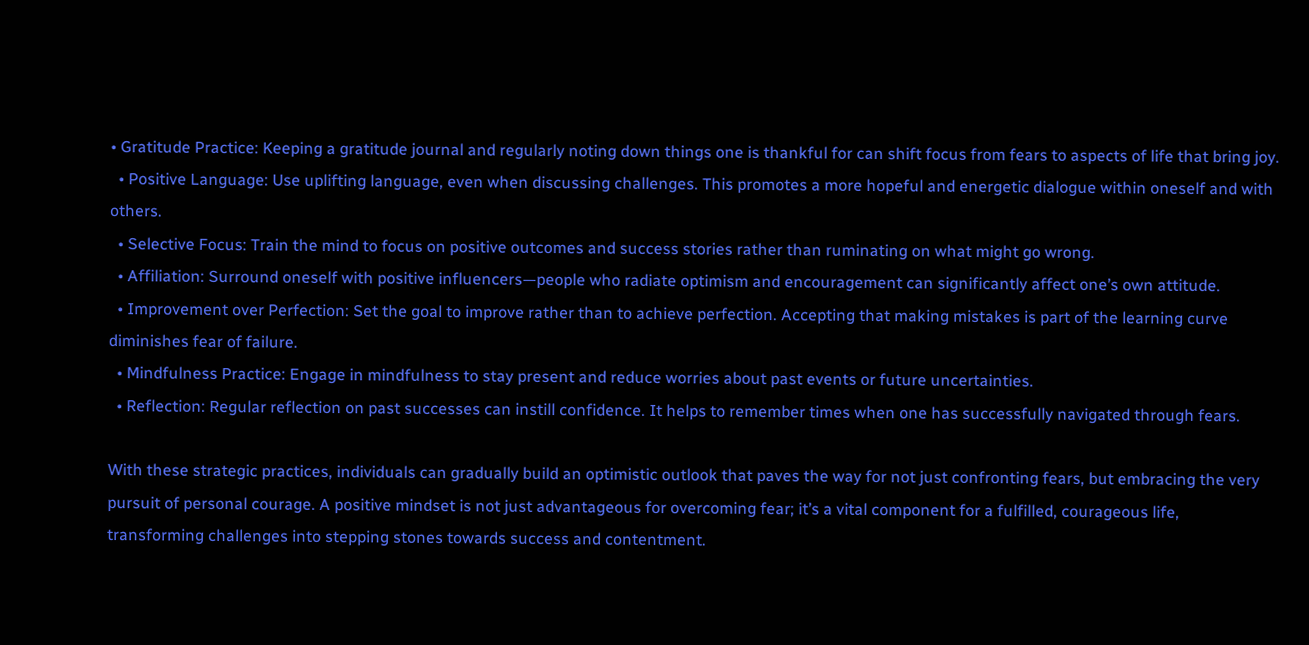• Gratitude Practice: Keeping a gratitude journal and regularly noting down things one is thankful for can shift focus from fears to aspects of life that bring joy.
  • Positive Language: Use uplifting language, even when discussing challenges. This promotes a more hopeful and energetic dialogue within oneself and with others.
  • Selective Focus: Train the mind to focus on positive outcomes and success stories rather than ruminating on what might go wrong.
  • Affiliation: Surround oneself with positive influencers—people who radiate optimism and encouragement can significantly affect one’s own attitude.
  • Improvement over Perfection: Set the goal to improve rather than to achieve perfection. Accepting that making mistakes is part of the learning curve diminishes fear of failure.
  • Mindfulness Practice: Engage in mindfulness to stay present and reduce worries about past events or future uncertainties.
  • Reflection: Regular reflection on past successes can instill confidence. It helps to remember times when one has successfully navigated through fears.

With these strategic practices, individuals can gradually build an optimistic outlook that paves the way for not just confronting fears, but embracing the very pursuit of personal courage. A positive mindset is not just advantageous for overcoming fear; it’s a vital component for a fulfilled, courageous life, transforming challenges into stepping stones towards success and contentment.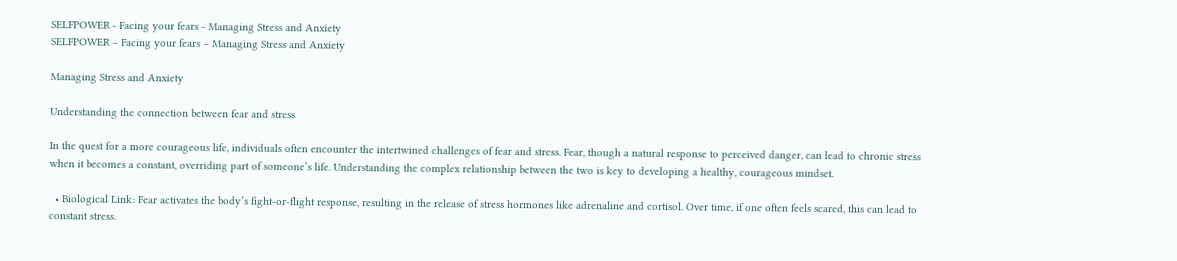SELFPOWER - Facing your fears - Managing Stress and Anxiety
SELFPOWER – Facing your fears – Managing Stress and Anxiety

Managing Stress and Anxiety

Understanding the connection between fear and stress

In the quest for a more courageous life, individuals often encounter the intertwined challenges of fear and stress. Fear, though a natural response to perceived danger, can lead to chronic stress when it becomes a constant, overriding part of someone’s life. Understanding the complex relationship between the two is key to developing a healthy, courageous mindset.

  • Biological Link: Fear activates the body’s fight-or-flight response, resulting in the release of stress hormones like adrenaline and cortisol. Over time, if one often feels scared, this can lead to constant stress.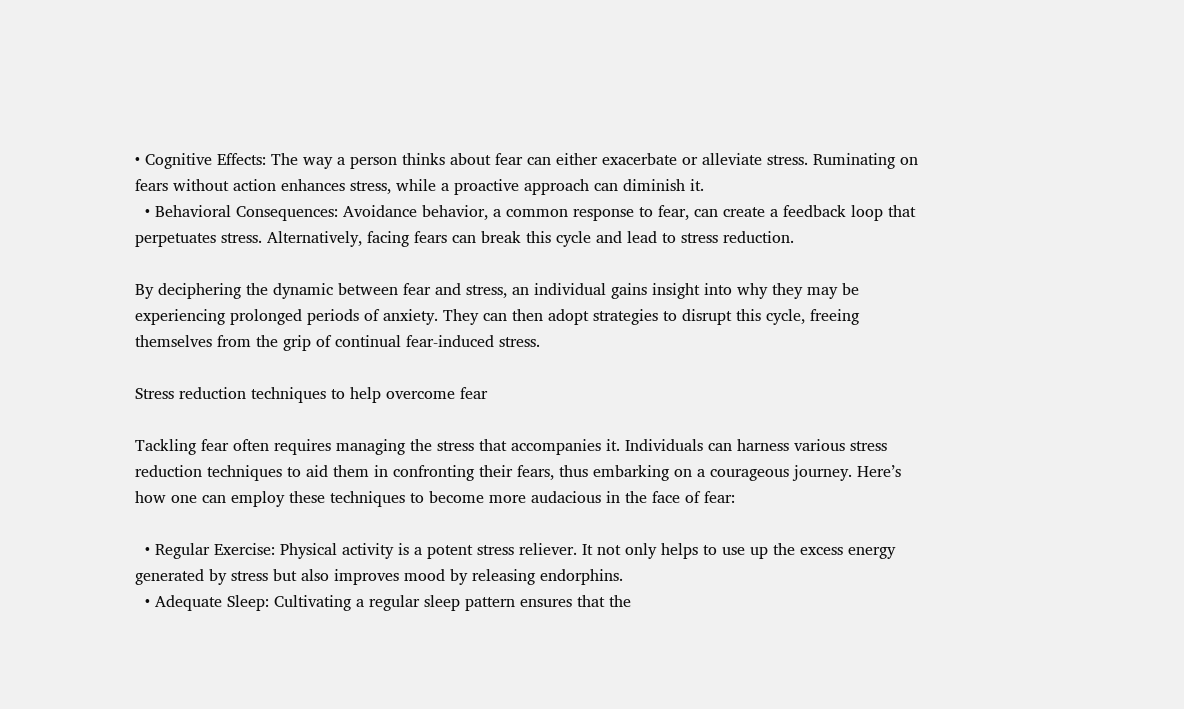• Cognitive Effects: The way a person thinks about fear can either exacerbate or alleviate stress. Ruminating on fears without action enhances stress, while a proactive approach can diminish it.
  • Behavioral Consequences: Avoidance behavior, a common response to fear, can create a feedback loop that perpetuates stress. Alternatively, facing fears can break this cycle and lead to stress reduction.

By deciphering the dynamic between fear and stress, an individual gains insight into why they may be experiencing prolonged periods of anxiety. They can then adopt strategies to disrupt this cycle, freeing themselves from the grip of continual fear-induced stress.

Stress reduction techniques to help overcome fear

Tackling fear often requires managing the stress that accompanies it. Individuals can harness various stress reduction techniques to aid them in confronting their fears, thus embarking on a courageous journey. Here’s how one can employ these techniques to become more audacious in the face of fear:

  • Regular Exercise: Physical activity is a potent stress reliever. It not only helps to use up the excess energy generated by stress but also improves mood by releasing endorphins.
  • Adequate Sleep: Cultivating a regular sleep pattern ensures that the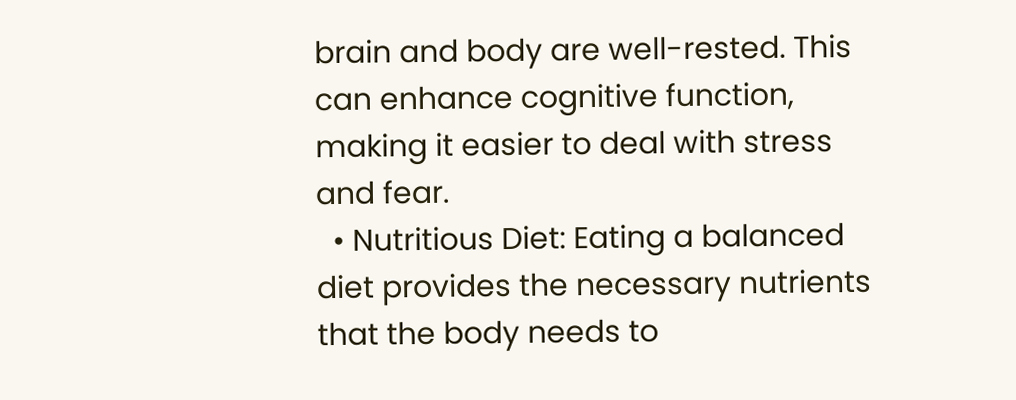brain and body are well-rested. This can enhance cognitive function, making it easier to deal with stress and fear.
  • Nutritious Diet: Eating a balanced diet provides the necessary nutrients that the body needs to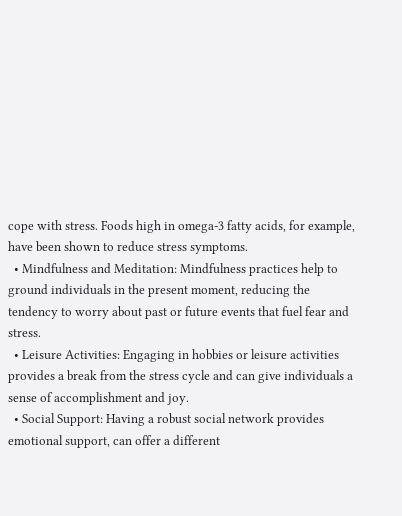cope with stress. Foods high in omega-3 fatty acids, for example, have been shown to reduce stress symptoms.
  • Mindfulness and Meditation: Mindfulness practices help to ground individuals in the present moment, reducing the tendency to worry about past or future events that fuel fear and stress.
  • Leisure Activities: Engaging in hobbies or leisure activities provides a break from the stress cycle and can give individuals a sense of accomplishment and joy.
  • Social Support: Having a robust social network provides emotional support, can offer a different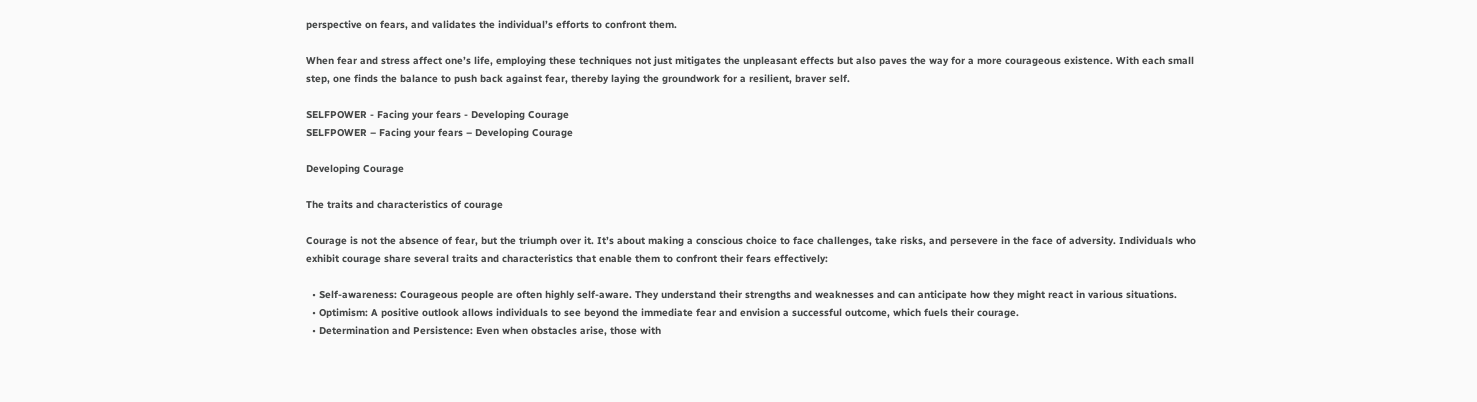perspective on fears, and validates the individual’s efforts to confront them.

When fear and stress affect one’s life, employing these techniques not just mitigates the unpleasant effects but also paves the way for a more courageous existence. With each small step, one finds the balance to push back against fear, thereby laying the groundwork for a resilient, braver self.

SELFPOWER - Facing your fears - Developing Courage
SELFPOWER – Facing your fears – Developing Courage

Developing Courage

The traits and characteristics of courage

Courage is not the absence of fear, but the triumph over it. It’s about making a conscious choice to face challenges, take risks, and persevere in the face of adversity. Individuals who exhibit courage share several traits and characteristics that enable them to confront their fears effectively:

  • Self-awareness: Courageous people are often highly self-aware. They understand their strengths and weaknesses and can anticipate how they might react in various situations.
  • Optimism: A positive outlook allows individuals to see beyond the immediate fear and envision a successful outcome, which fuels their courage.
  • Determination and Persistence: Even when obstacles arise, those with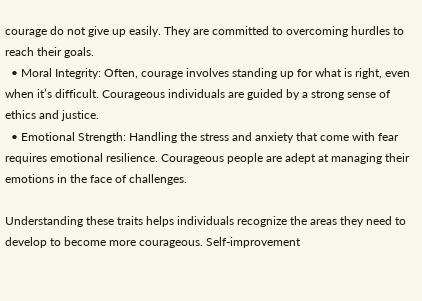courage do not give up easily. They are committed to overcoming hurdles to reach their goals.
  • Moral Integrity: Often, courage involves standing up for what is right, even when it’s difficult. Courageous individuals are guided by a strong sense of ethics and justice.
  • Emotional Strength: Handling the stress and anxiety that come with fear requires emotional resilience. Courageous people are adept at managing their emotions in the face of challenges.

Understanding these traits helps individuals recognize the areas they need to develop to become more courageous. Self-improvement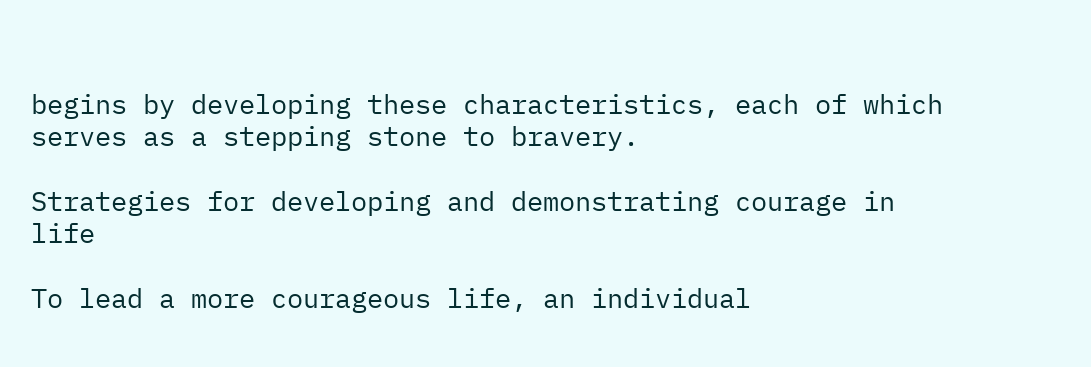begins by developing these characteristics, each of which serves as a stepping stone to bravery.

Strategies for developing and demonstrating courage in life

To lead a more courageous life, an individual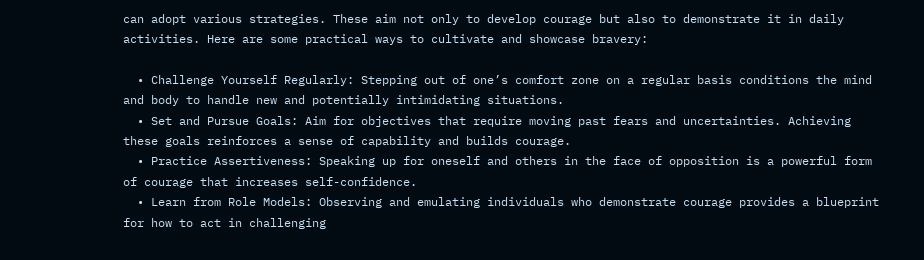can adopt various strategies. These aim not only to develop courage but also to demonstrate it in daily activities. Here are some practical ways to cultivate and showcase bravery:

  • Challenge Yourself Regularly: Stepping out of one’s comfort zone on a regular basis conditions the mind and body to handle new and potentially intimidating situations.
  • Set and Pursue Goals: Aim for objectives that require moving past fears and uncertainties. Achieving these goals reinforces a sense of capability and builds courage.
  • Practice Assertiveness: Speaking up for oneself and others in the face of opposition is a powerful form of courage that increases self-confidence.
  • Learn from Role Models: Observing and emulating individuals who demonstrate courage provides a blueprint for how to act in challenging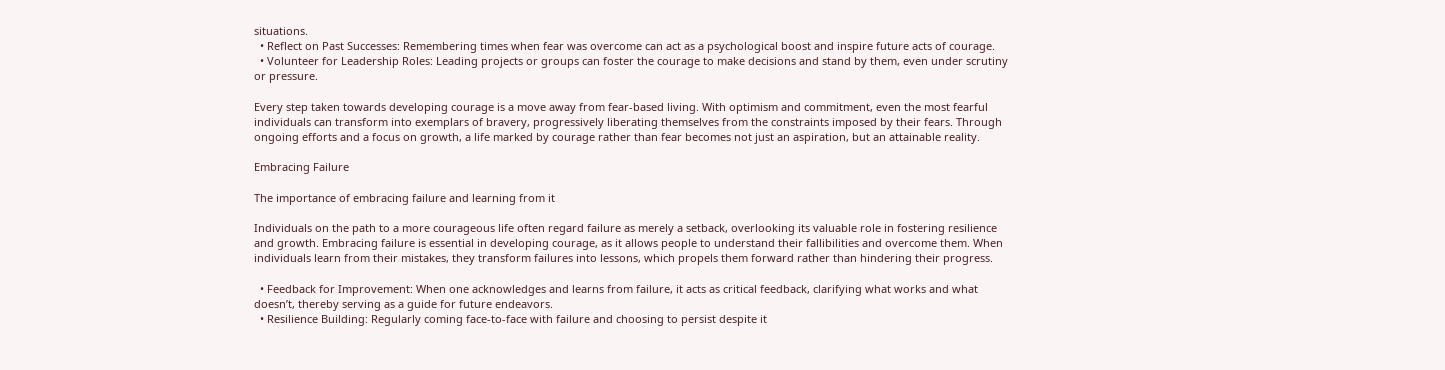situations.
  • Reflect on Past Successes: Remembering times when fear was overcome can act as a psychological boost and inspire future acts of courage.
  • Volunteer for Leadership Roles: Leading projects or groups can foster the courage to make decisions and stand by them, even under scrutiny or pressure.

Every step taken towards developing courage is a move away from fear-based living. With optimism and commitment, even the most fearful individuals can transform into exemplars of bravery, progressively liberating themselves from the constraints imposed by their fears. Through ongoing efforts and a focus on growth, a life marked by courage rather than fear becomes not just an aspiration, but an attainable reality.

Embracing Failure

The importance of embracing failure and learning from it

Individuals on the path to a more courageous life often regard failure as merely a setback, overlooking its valuable role in fostering resilience and growth. Embracing failure is essential in developing courage, as it allows people to understand their fallibilities and overcome them. When individuals learn from their mistakes, they transform failures into lessons, which propels them forward rather than hindering their progress.

  • Feedback for Improvement: When one acknowledges and learns from failure, it acts as critical feedback, clarifying what works and what doesn’t, thereby serving as a guide for future endeavors.
  • Resilience Building: Regularly coming face-to-face with failure and choosing to persist despite it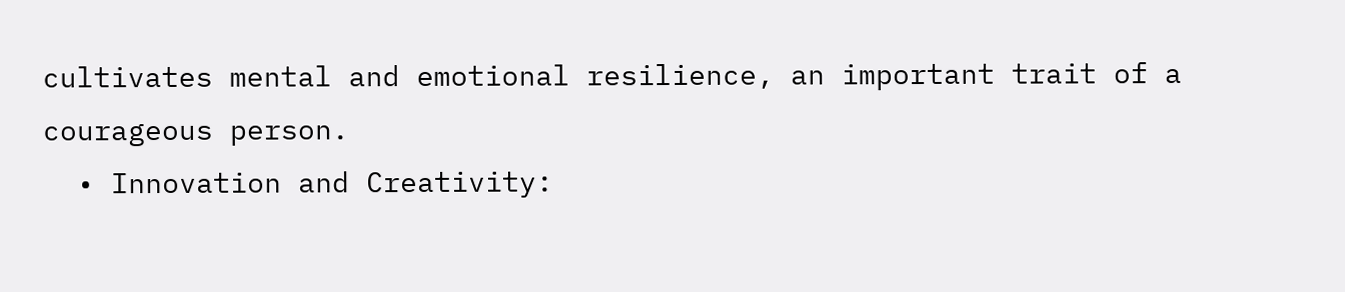cultivates mental and emotional resilience, an important trait of a courageous person.
  • Innovation and Creativity: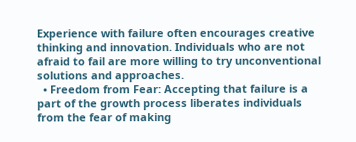Experience with failure often encourages creative thinking and innovation. Individuals who are not afraid to fail are more willing to try unconventional solutions and approaches.
  • Freedom from Fear: Accepting that failure is a part of the growth process liberates individuals from the fear of making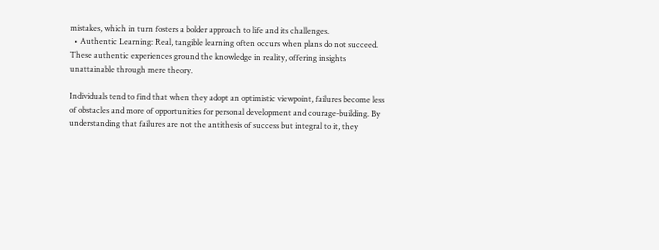mistakes, which in turn fosters a bolder approach to life and its challenges.
  • Authentic Learning: Real, tangible learning often occurs when plans do not succeed. These authentic experiences ground the knowledge in reality, offering insights unattainable through mere theory.

Individuals tend to find that when they adopt an optimistic viewpoint, failures become less of obstacles and more of opportunities for personal development and courage-building. By understanding that failures are not the antithesis of success but integral to it, they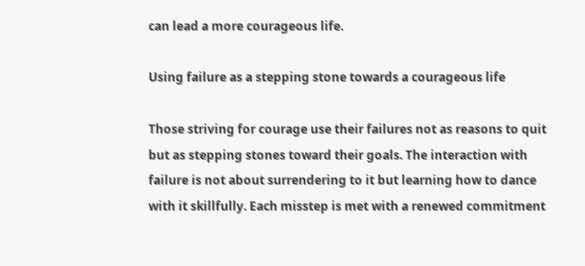can lead a more courageous life.

Using failure as a stepping stone towards a courageous life

Those striving for courage use their failures not as reasons to quit but as stepping stones toward their goals. The interaction with failure is not about surrendering to it but learning how to dance with it skillfully. Each misstep is met with a renewed commitment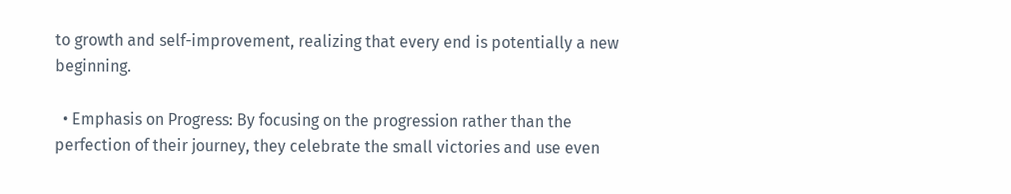to growth and self-improvement, realizing that every end is potentially a new beginning.

  • Emphasis on Progress: By focusing on the progression rather than the perfection of their journey, they celebrate the small victories and use even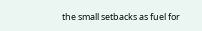the small setbacks as fuel for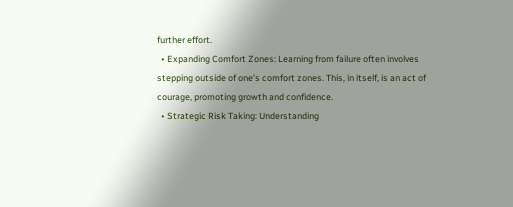further effort.
  • Expanding Comfort Zones: Learning from failure often involves stepping outside of one’s comfort zones. This, in itself, is an act of courage, promoting growth and confidence.
  • Strategic Risk Taking: Understanding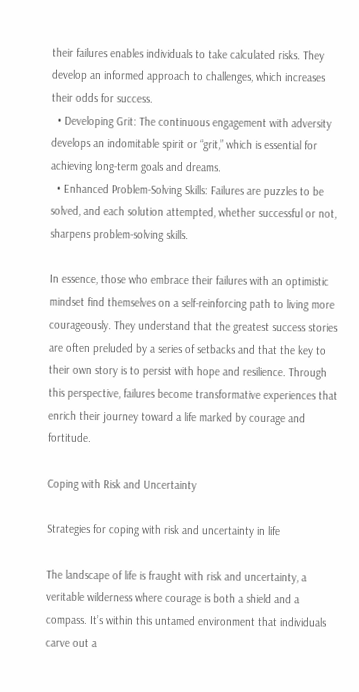their failures enables individuals to take calculated risks. They develop an informed approach to challenges, which increases their odds for success.
  • Developing Grit: The continuous engagement with adversity develops an indomitable spirit or “grit,” which is essential for achieving long-term goals and dreams.
  • Enhanced Problem-Solving Skills: Failures are puzzles to be solved, and each solution attempted, whether successful or not, sharpens problem-solving skills.

In essence, those who embrace their failures with an optimistic mindset find themselves on a self-reinforcing path to living more courageously. They understand that the greatest success stories are often preluded by a series of setbacks and that the key to their own story is to persist with hope and resilience. Through this perspective, failures become transformative experiences that enrich their journey toward a life marked by courage and fortitude.

Coping with Risk and Uncertainty

Strategies for coping with risk and uncertainty in life

The landscape of life is fraught with risk and uncertainty, a veritable wilderness where courage is both a shield and a compass. It’s within this untamed environment that individuals carve out a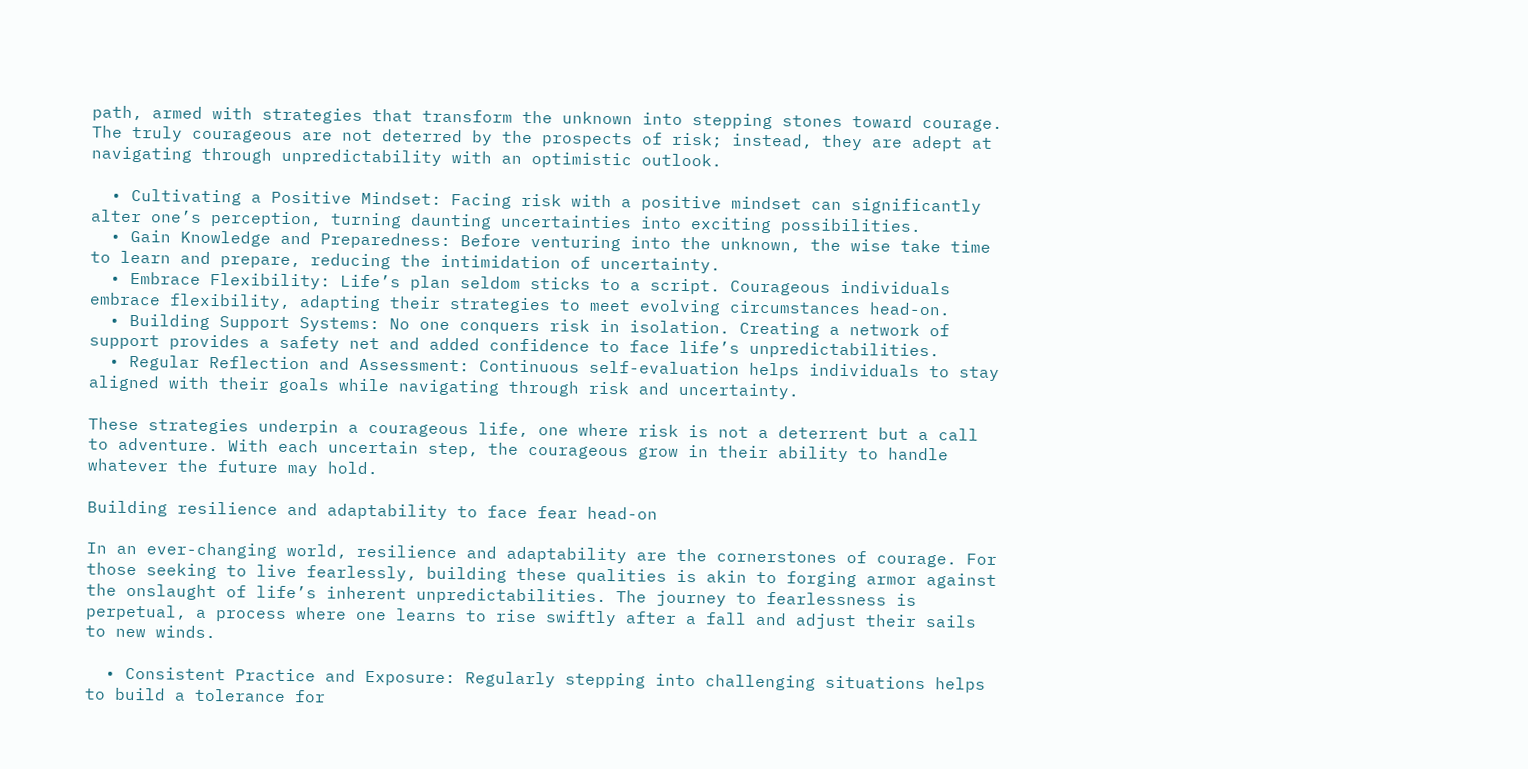path, armed with strategies that transform the unknown into stepping stones toward courage. The truly courageous are not deterred by the prospects of risk; instead, they are adept at navigating through unpredictability with an optimistic outlook.

  • Cultivating a Positive Mindset: Facing risk with a positive mindset can significantly alter one’s perception, turning daunting uncertainties into exciting possibilities.
  • Gain Knowledge and Preparedness: Before venturing into the unknown, the wise take time to learn and prepare, reducing the intimidation of uncertainty.
  • Embrace Flexibility: Life’s plan seldom sticks to a script. Courageous individuals embrace flexibility, adapting their strategies to meet evolving circumstances head-on.
  • Building Support Systems: No one conquers risk in isolation. Creating a network of support provides a safety net and added confidence to face life’s unpredictabilities.
  • Regular Reflection and Assessment: Continuous self-evaluation helps individuals to stay aligned with their goals while navigating through risk and uncertainty.

These strategies underpin a courageous life, one where risk is not a deterrent but a call to adventure. With each uncertain step, the courageous grow in their ability to handle whatever the future may hold.

Building resilience and adaptability to face fear head-on

In an ever-changing world, resilience and adaptability are the cornerstones of courage. For those seeking to live fearlessly, building these qualities is akin to forging armor against the onslaught of life’s inherent unpredictabilities. The journey to fearlessness is perpetual, a process where one learns to rise swiftly after a fall and adjust their sails to new winds.

  • Consistent Practice and Exposure: Regularly stepping into challenging situations helps to build a tolerance for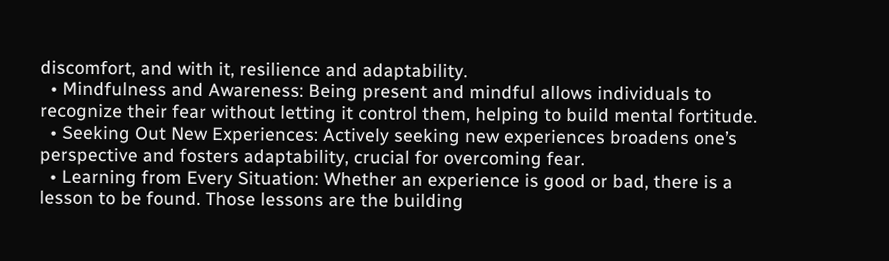discomfort, and with it, resilience and adaptability.
  • Mindfulness and Awareness: Being present and mindful allows individuals to recognize their fear without letting it control them, helping to build mental fortitude.
  • Seeking Out New Experiences: Actively seeking new experiences broadens one’s perspective and fosters adaptability, crucial for overcoming fear.
  • Learning from Every Situation: Whether an experience is good or bad, there is a lesson to be found. Those lessons are the building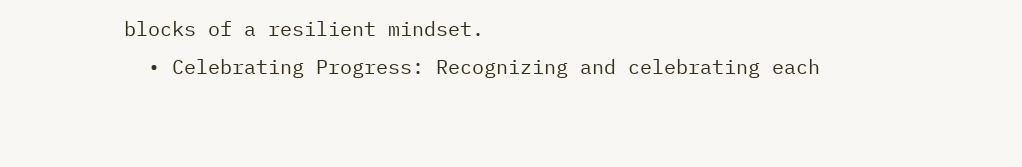blocks of a resilient mindset.
  • Celebrating Progress: Recognizing and celebrating each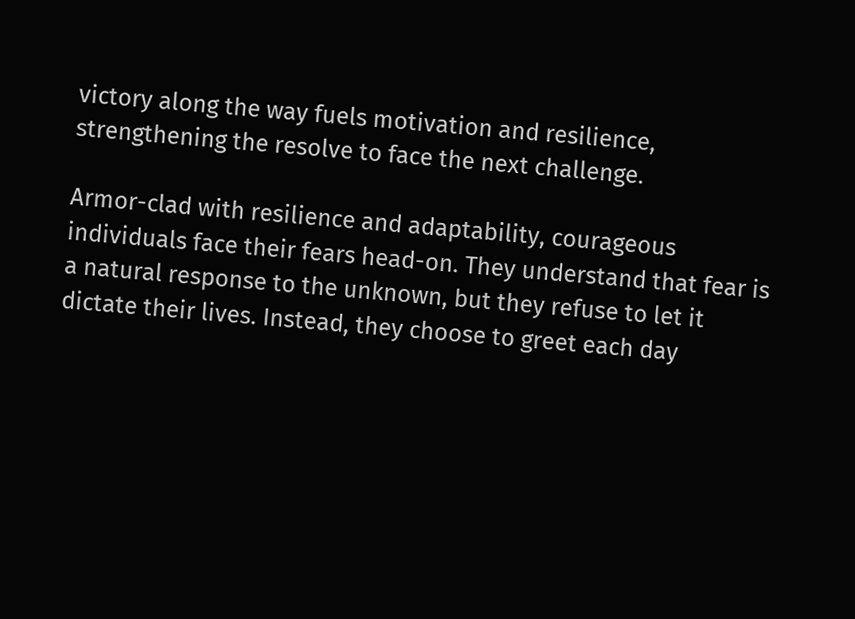victory along the way fuels motivation and resilience, strengthening the resolve to face the next challenge.

Armor-clad with resilience and adaptability, courageous individuals face their fears head-on. They understand that fear is a natural response to the unknown, but they refuse to let it dictate their lives. Instead, they choose to greet each day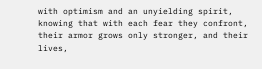with optimism and an unyielding spirit, knowing that with each fear they confront, their armor grows only stronger, and their lives,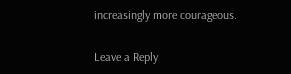increasingly more courageous.

Leave a Reply